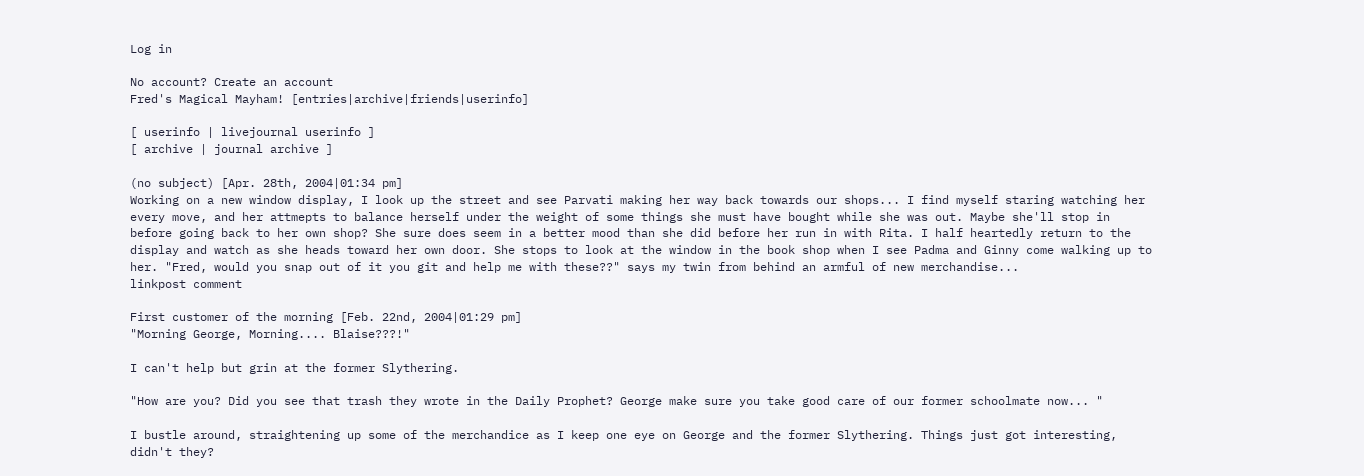Log in

No account? Create an account
Fred's Magical Mayham! [entries|archive|friends|userinfo]

[ userinfo | livejournal userinfo ]
[ archive | journal archive ]

(no subject) [Apr. 28th, 2004|01:34 pm]
Working on a new window display, I look up the street and see Parvati making her way back towards our shops... I find myself staring watching her every move, and her attmepts to balance herself under the weight of some things she must have bought while she was out. Maybe she'll stop in before going back to her own shop? She sure does seem in a better mood than she did before her run in with Rita. I half heartedly return to the display and watch as she heads toward her own door. She stops to look at the window in the book shop when I see Padma and Ginny come walking up to her. "Fred, would you snap out of it you git and help me with these??" says my twin from behind an armful of new merchandise...
linkpost comment

First customer of the morning [Feb. 22nd, 2004|01:29 pm]
"Morning George, Morning.... Blaise???!"

I can't help but grin at the former Slythering.

"How are you? Did you see that trash they wrote in the Daily Prophet? George make sure you take good care of our former schoolmate now... "

I bustle around, straightening up some of the merchandice as I keep one eye on George and the former Slythering. Things just got interesting, didn't they?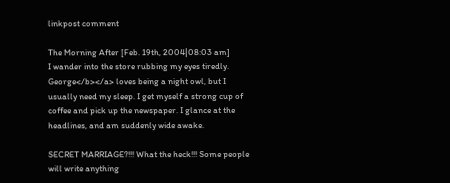linkpost comment

The Morning After [Feb. 19th, 2004|08:03 am]
I wander into the store rubbing my eyes tiredly. George</b></a> loves being a night owl, but I usually need my sleep. I get myself a strong cup of coffee and pick up the newspaper. I glance at the headlines, and am suddenly wide awake.

SECRET MARRIAGE?!!! What the heck!!! Some people will write anything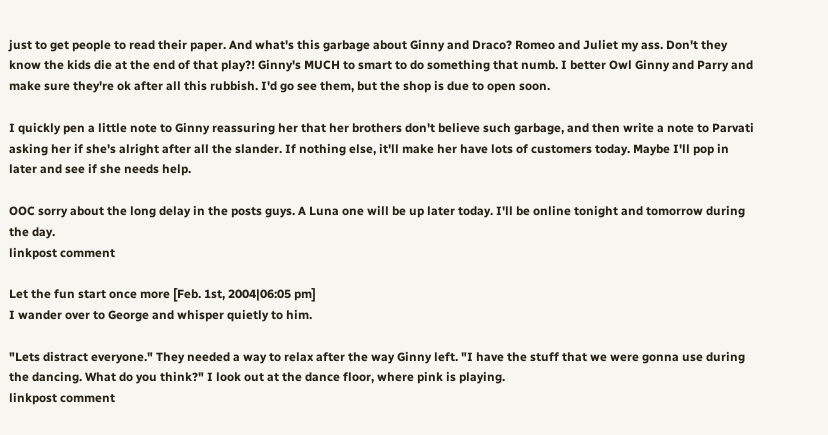just to get people to read their paper. And what's this garbage about Ginny and Draco? Romeo and Juliet my ass. Don't they know the kids die at the end of that play?! Ginny's MUCH to smart to do something that numb. I better Owl Ginny and Parry and make sure they're ok after all this rubbish. I'd go see them, but the shop is due to open soon.

I quickly pen a little note to Ginny reassuring her that her brothers don't believe such garbage, and then write a note to Parvati asking her if she's alright after all the slander. If nothing else, it'll make her have lots of customers today. Maybe I'll pop in later and see if she needs help.

OOC sorry about the long delay in the posts guys. A Luna one will be up later today. I'll be online tonight and tomorrow during the day.
linkpost comment

Let the fun start once more [Feb. 1st, 2004|06:05 pm]
I wander over to George and whisper quietly to him.

"Lets distract everyone." They needed a way to relax after the way Ginny left. "I have the stuff that we were gonna use during the dancing. What do you think?" I look out at the dance floor, where pink is playing.
linkpost comment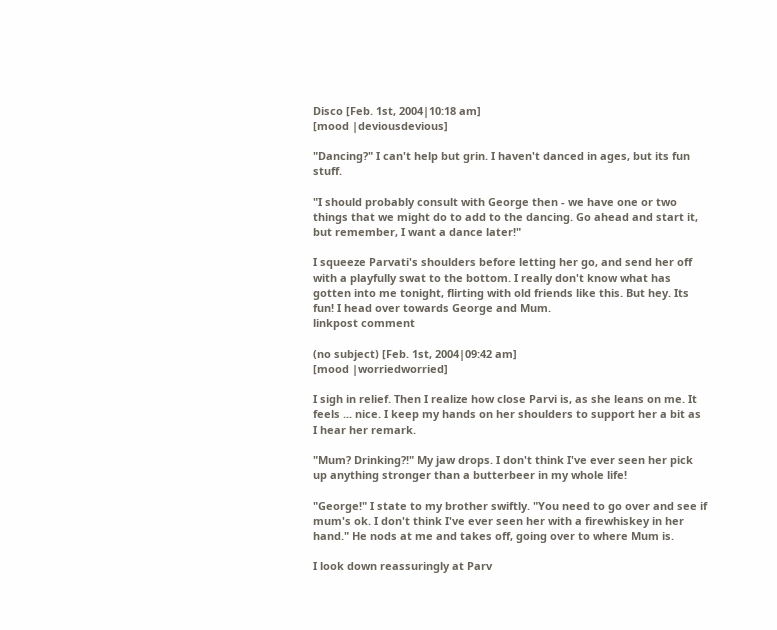Disco [Feb. 1st, 2004|10:18 am]
[mood |deviousdevious]

"Dancing?" I can't help but grin. I haven't danced in ages, but its fun stuff.

"I should probably consult with George then - we have one or two things that we might do to add to the dancing. Go ahead and start it, but remember, I want a dance later!"

I squeeze Parvati's shoulders before letting her go, and send her off with a playfully swat to the bottom. I really don't know what has gotten into me tonight, flirting with old friends like this. But hey. Its fun! I head over towards George and Mum.
linkpost comment

(no subject) [Feb. 1st, 2004|09:42 am]
[mood |worriedworried]

I sigh in relief. Then I realize how close Parvi is, as she leans on me. It feels ... nice. I keep my hands on her shoulders to support her a bit as I hear her remark.

"Mum? Drinking?!" My jaw drops. I don't think I've ever seen her pick up anything stronger than a butterbeer in my whole life!

"George!" I state to my brother swiftly. "You need to go over and see if mum's ok. I don't think I've ever seen her with a firewhiskey in her hand." He nods at me and takes off, going over to where Mum is.

I look down reassuringly at Parv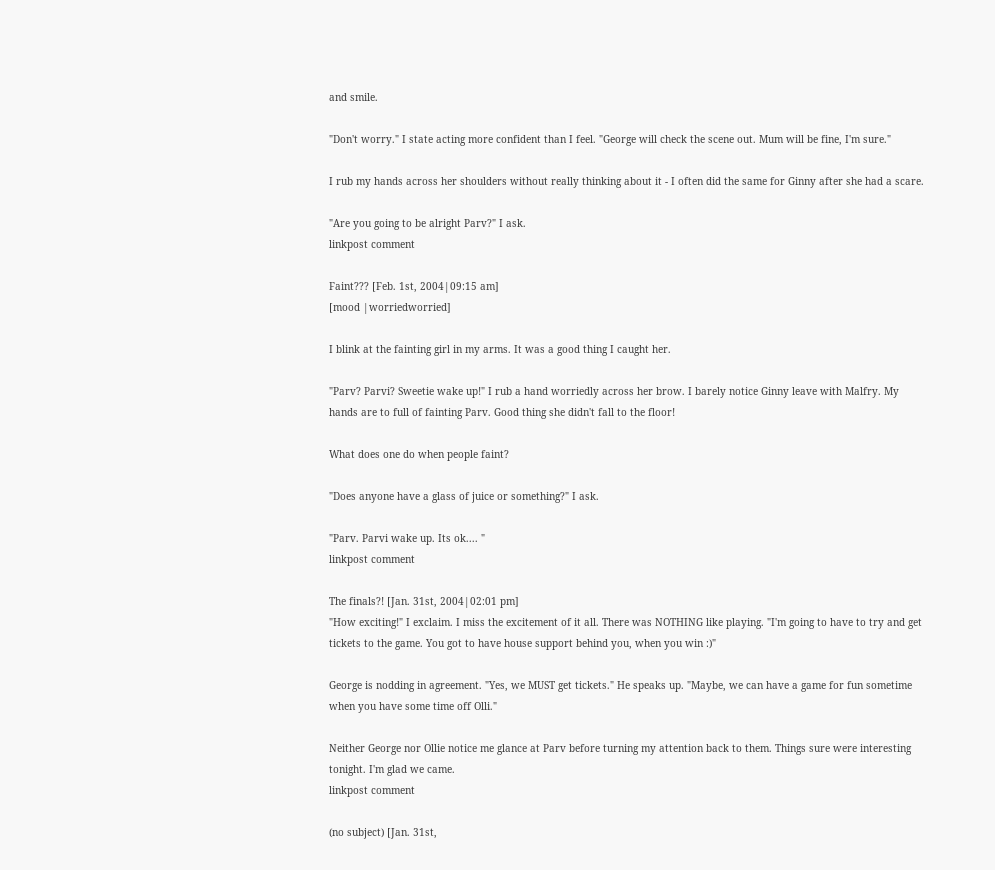and smile.

"Don't worry." I state acting more confident than I feel. "George will check the scene out. Mum will be fine, I'm sure."

I rub my hands across her shoulders without really thinking about it - I often did the same for Ginny after she had a scare.

"Are you going to be alright Parv?" I ask.
linkpost comment

Faint??? [Feb. 1st, 2004|09:15 am]
[mood |worriedworried]

I blink at the fainting girl in my arms. It was a good thing I caught her.

"Parv? Parvi? Sweetie wake up!" I rub a hand worriedly across her brow. I barely notice Ginny leave with Malfry. My hands are to full of fainting Parv. Good thing she didn't fall to the floor!

What does one do when people faint?

"Does anyone have a glass of juice or something?" I ask.

"Parv. Parvi wake up. Its ok.... "
linkpost comment

The finals?! [Jan. 31st, 2004|02:01 pm]
"How exciting!" I exclaim. I miss the excitement of it all. There was NOTHING like playing. "I'm going to have to try and get tickets to the game. You got to have house support behind you, when you win :)"

George is nodding in agreement. "Yes, we MUST get tickets." He speaks up. "Maybe, we can have a game for fun sometime when you have some time off Olli."

Neither George nor Ollie notice me glance at Parv before turning my attention back to them. Things sure were interesting tonight. I'm glad we came.
linkpost comment

(no subject) [Jan. 31st,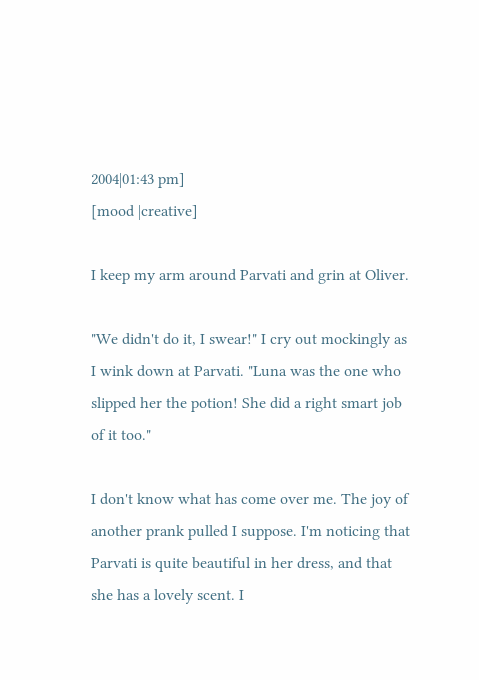2004|01:43 pm]
[mood |creative]

I keep my arm around Parvati and grin at Oliver.

"We didn't do it, I swear!" I cry out mockingly as I wink down at Parvati. "Luna was the one who slipped her the potion! She did a right smart job of it too."

I don't know what has come over me. The joy of another prank pulled I suppose. I'm noticing that Parvati is quite beautiful in her dress, and that she has a lovely scent. I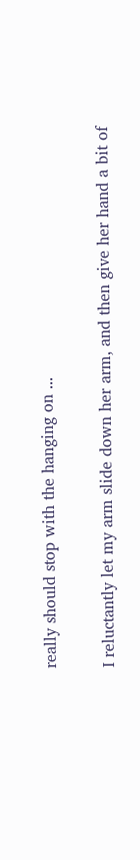really should stop with the hanging on ...

I reluctantly let my arm slide down her arm, and then give her hand a bit of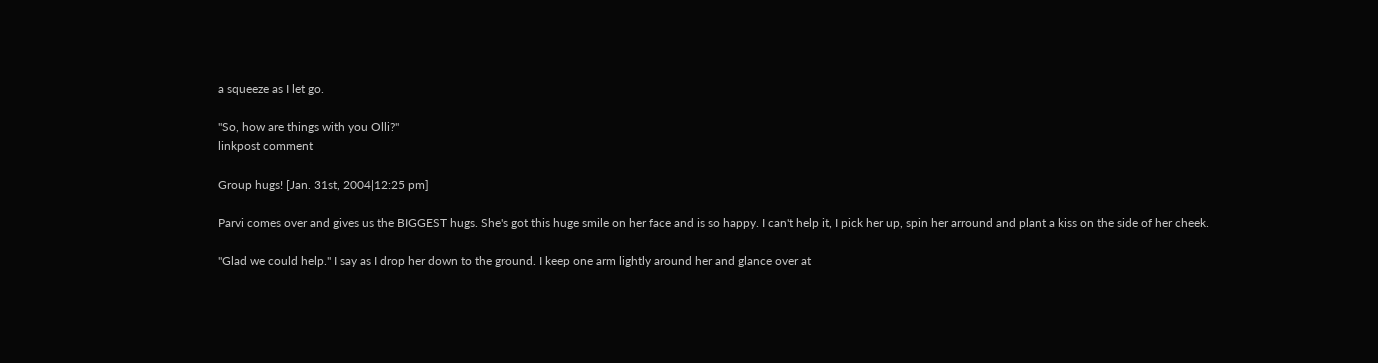a squeeze as I let go.

"So, how are things with you Olli?"
linkpost comment

Group hugs! [Jan. 31st, 2004|12:25 pm]

Parvi comes over and gives us the BIGGEST hugs. She's got this huge smile on her face and is so happy. I can't help it, I pick her up, spin her arround and plant a kiss on the side of her cheek.

"Glad we could help." I say as I drop her down to the ground. I keep one arm lightly around her and glance over at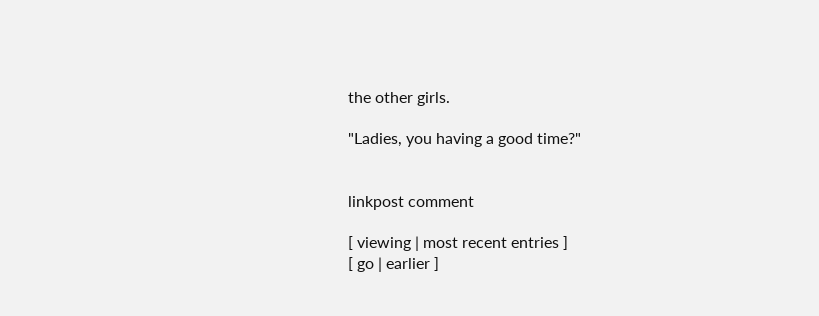the other girls.

"Ladies, you having a good time?"


linkpost comment

[ viewing | most recent entries ]
[ go | earlier ]